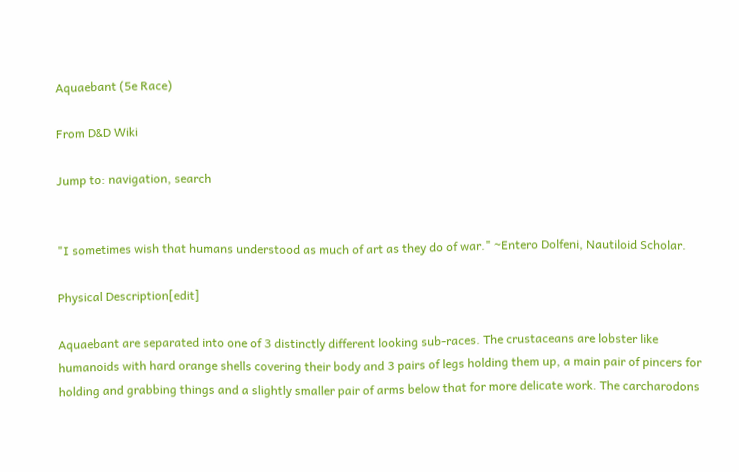Aquaebant (5e Race)

From D&D Wiki

Jump to: navigation, search


"I sometimes wish that humans understood as much of art as they do of war." ~Entero Dolfeni, Nautiloid Scholar.

Physical Description[edit]

Aquaebant are separated into one of 3 distinctly different looking sub-races. The crustaceans are lobster like humanoids with hard orange shells covering their body and 3 pairs of legs holding them up, a main pair of pincers for holding and grabbing things and a slightly smaller pair of arms below that for more delicate work. The carcharodons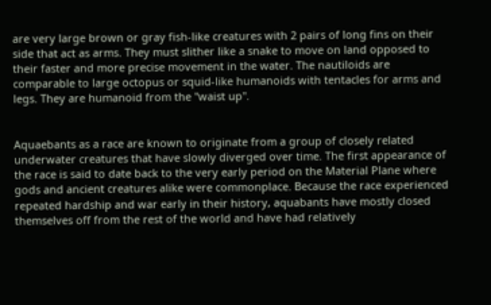are very large brown or gray fish-like creatures with 2 pairs of long fins on their side that act as arms. They must slither like a snake to move on land opposed to their faster and more precise movement in the water. The nautiloids are comparable to large octopus or squid-like humanoids with tentacles for arms and legs. They are humanoid from the "waist up".


Aquaebants as a race are known to originate from a group of closely related underwater creatures that have slowly diverged over time. The first appearance of the race is said to date back to the very early period on the Material Plane where gods and ancient creatures alike were commonplace. Because the race experienced repeated hardship and war early in their history, aquabants have mostly closed themselves off from the rest of the world and have had relatively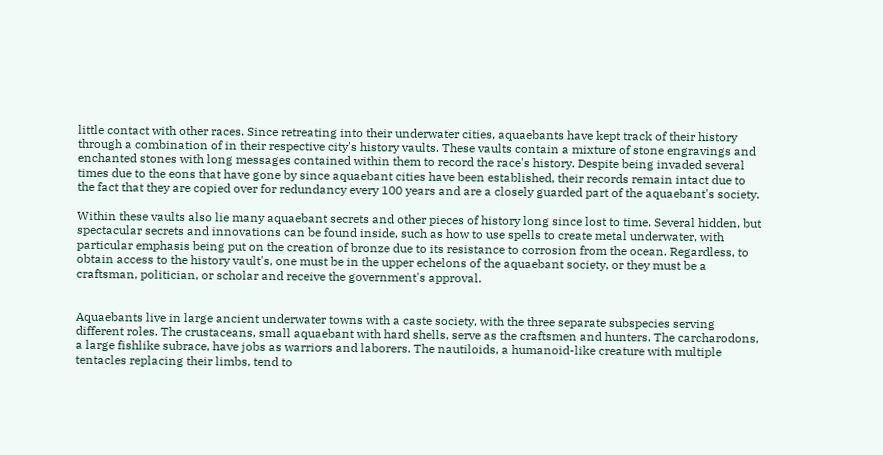little contact with other races. Since retreating into their underwater cities, aquaebants have kept track of their history through a combination of in their respective city's history vaults. These vaults contain a mixture of stone engravings and enchanted stones with long messages contained within them to record the race's history. Despite being invaded several times due to the eons that have gone by since aquaebant cities have been established, their records remain intact due to the fact that they are copied over for redundancy every 100 years and are a closely guarded part of the aquaebant's society.

Within these vaults also lie many aquaebant secrets and other pieces of history long since lost to time. Several hidden, but spectacular secrets and innovations can be found inside, such as how to use spells to create metal underwater, with particular emphasis being put on the creation of bronze due to its resistance to corrosion from the ocean. Regardless, to obtain access to the history vault's, one must be in the upper echelons of the aquaebant society, or they must be a craftsman, politician, or scholar and receive the government's approval.


Aquaebants live in large ancient underwater towns with a caste society, with the three separate subspecies serving different roles. The crustaceans, small aquaebant with hard shells, serve as the craftsmen and hunters. The carcharodons, a large fishlike subrace, have jobs as warriors and laborers. The nautiloids, a humanoid-like creature with multiple tentacles replacing their limbs, tend to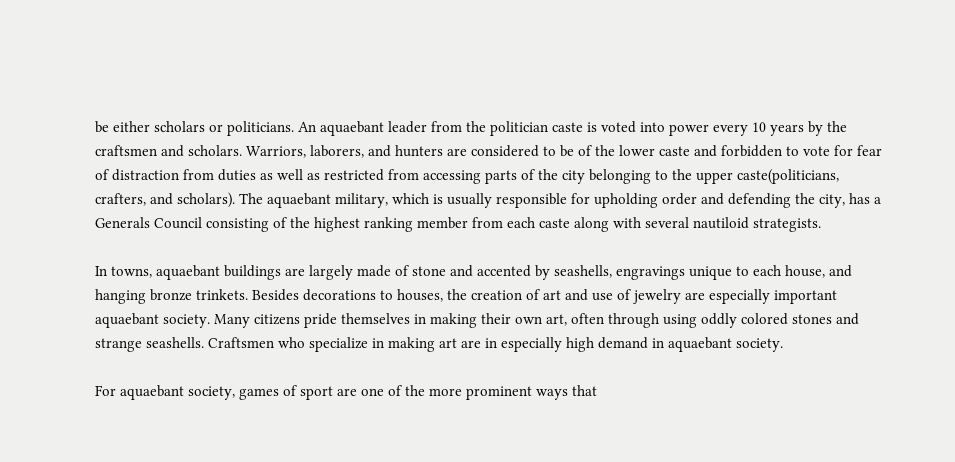be either scholars or politicians. An aquaebant leader from the politician caste is voted into power every 10 years by the craftsmen and scholars. Warriors, laborers, and hunters are considered to be of the lower caste and forbidden to vote for fear of distraction from duties as well as restricted from accessing parts of the city belonging to the upper caste(politicians, crafters, and scholars). The aquaebant military, which is usually responsible for upholding order and defending the city, has a Generals Council consisting of the highest ranking member from each caste along with several nautiloid strategists.

In towns, aquaebant buildings are largely made of stone and accented by seashells, engravings unique to each house, and hanging bronze trinkets. Besides decorations to houses, the creation of art and use of jewelry are especially important aquaebant society. Many citizens pride themselves in making their own art, often through using oddly colored stones and strange seashells. Craftsmen who specialize in making art are in especially high demand in aquaebant society.

For aquaebant society, games of sport are one of the more prominent ways that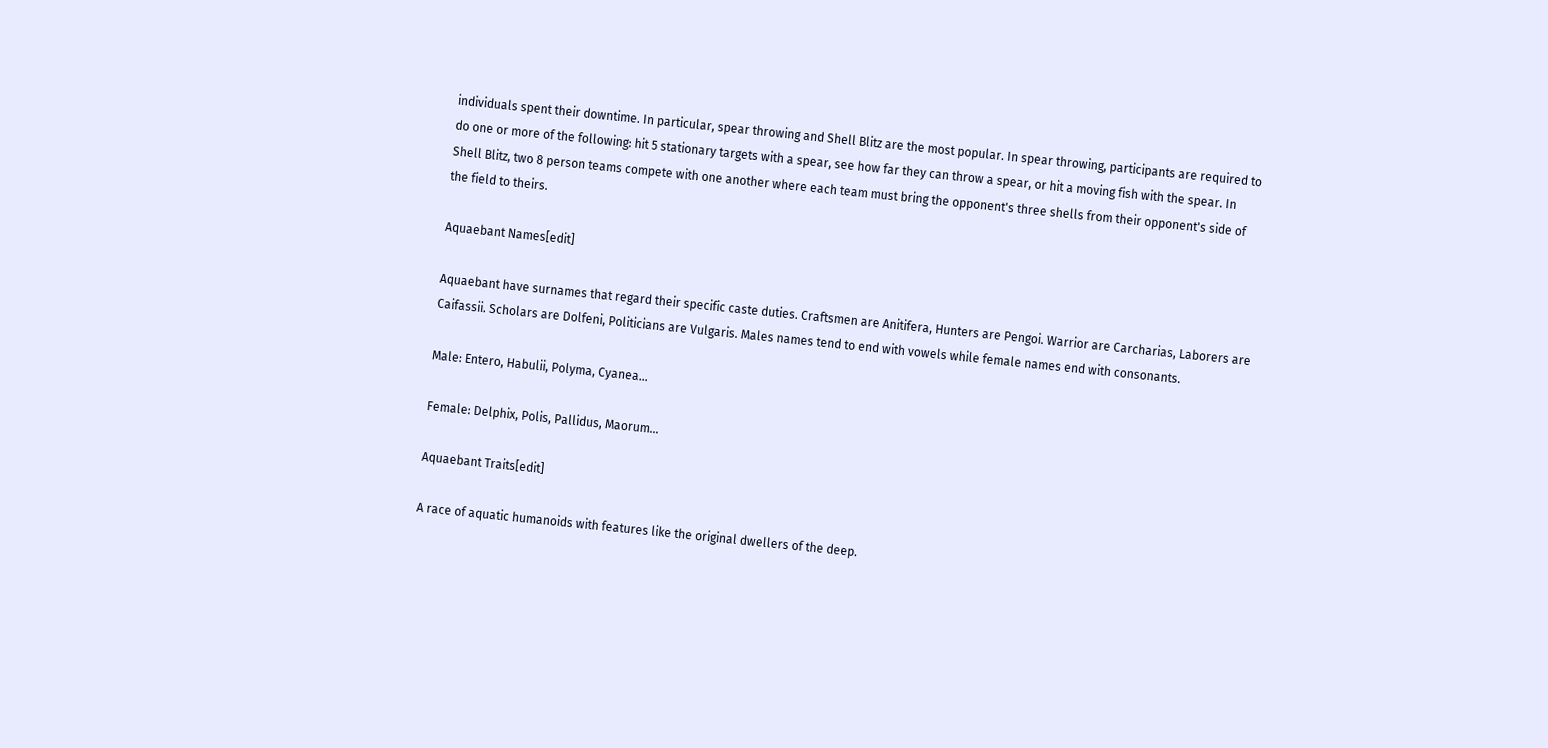individuals spent their downtime. In particular, spear throwing and Shell Blitz are the most popular. In spear throwing, participants are required to do one or more of the following: hit 5 stationary targets with a spear, see how far they can throw a spear, or hit a moving fish with the spear. In Shell Blitz, two 8 person teams compete with one another where each team must bring the opponent's three shells from their opponent's side of the field to theirs.

Aquaebant Names[edit]

Aquaebant have surnames that regard their specific caste duties. Craftsmen are Anitifera, Hunters are Pengoi. Warrior are Carcharias, Laborers are Caifassii. Scholars are Dolfeni, Politicians are Vulgaris. Males names tend to end with vowels while female names end with consonants.

Male: Entero, Habulii, Polyma, Cyanea...

Female: Delphix, Polis, Pallidus, Maorum...

Aquaebant Traits[edit]

A race of aquatic humanoids with features like the original dwellers of the deep.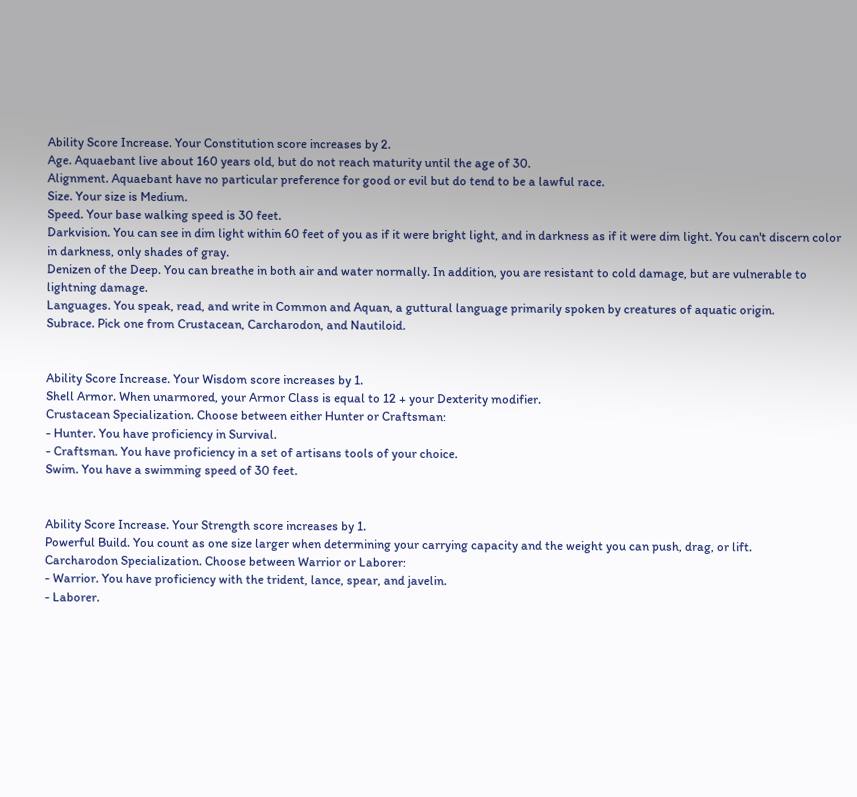Ability Score Increase. Your Constitution score increases by 2.
Age. Aquaebant live about 160 years old, but do not reach maturity until the age of 30.
Alignment. Aquaebant have no particular preference for good or evil but do tend to be a lawful race.
Size. Your size is Medium.
Speed. Your base walking speed is 30 feet.
Darkvision. You can see in dim light within 60 feet of you as if it were bright light, and in darkness as if it were dim light. You can't discern color in darkness, only shades of gray.
Denizen of the Deep. You can breathe in both air and water normally. In addition, you are resistant to cold damage, but are vulnerable to lightning damage.
Languages. You speak, read, and write in Common and Aquan, a guttural language primarily spoken by creatures of aquatic origin.
Subrace. Pick one from Crustacean, Carcharodon, and Nautiloid.


Ability Score Increase. Your Wisdom score increases by 1.
Shell Armor. When unarmored, your Armor Class is equal to 12 + your Dexterity modifier.
Crustacean Specialization. Choose between either Hunter or Craftsman:
- Hunter. You have proficiency in Survival.
- Craftsman. You have proficiency in a set of artisans tools of your choice.
Swim. You have a swimming speed of 30 feet.


Ability Score Increase. Your Strength score increases by 1.
Powerful Build. You count as one size larger when determining your carrying capacity and the weight you can push, drag, or lift.
Carcharodon Specialization. Choose between Warrior or Laborer:
- Warrior. You have proficiency with the trident, lance, spear, and javelin.
- Laborer.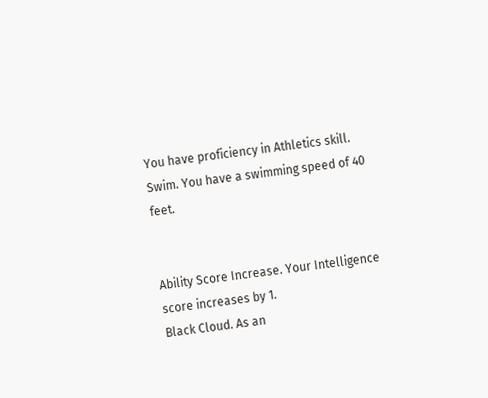You have proficiency in Athletics skill.
Swim. You have a swimming speed of 40 feet.


Ability Score Increase. Your Intelligence score increases by 1.
Black Cloud. As an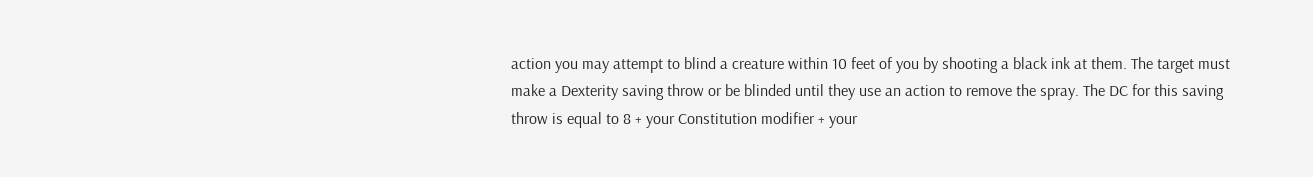action you may attempt to blind a creature within 10 feet of you by shooting a black ink at them. The target must make a Dexterity saving throw or be blinded until they use an action to remove the spray. The DC for this saving throw is equal to 8 + your Constitution modifier + your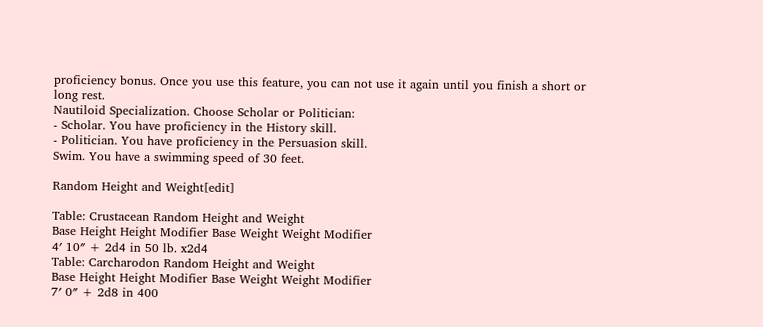proficiency bonus. Once you use this feature, you can not use it again until you finish a short or long rest.
Nautiloid Specialization. Choose Scholar or Politician:
- Scholar. You have proficiency in the History skill.
- Politician. You have proficiency in the Persuasion skill.
Swim. You have a swimming speed of 30 feet.

Random Height and Weight[edit]

Table: Crustacean Random Height and Weight
Base Height Height Modifier Base Weight Weight Modifier
4′ 10″ + 2d4 in 50 lb. x2d4
Table: Carcharodon Random Height and Weight
Base Height Height Modifier Base Weight Weight Modifier
7′ 0″ + 2d8 in 400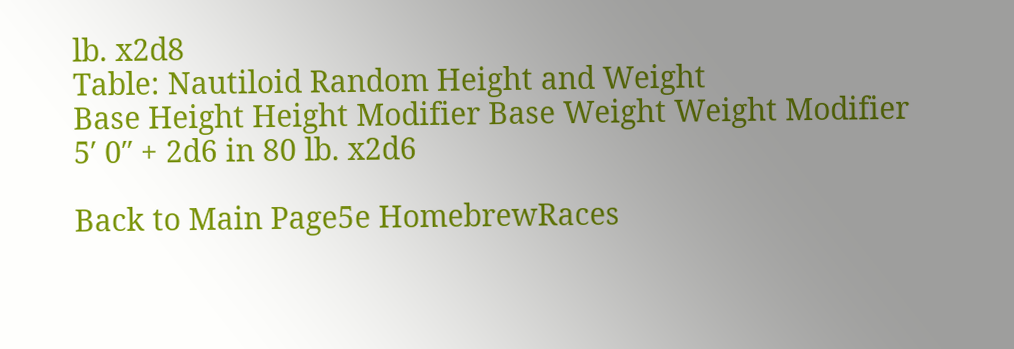lb. x2d8
Table: Nautiloid Random Height and Weight
Base Height Height Modifier Base Weight Weight Modifier
5′ 0″ + 2d6 in 80 lb. x2d6

Back to Main Page5e HomebrewRaces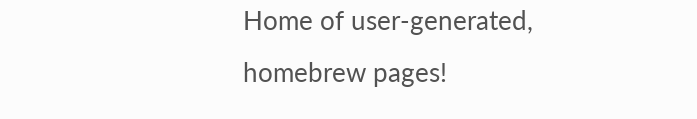Home of user-generated,
homebrew pages!